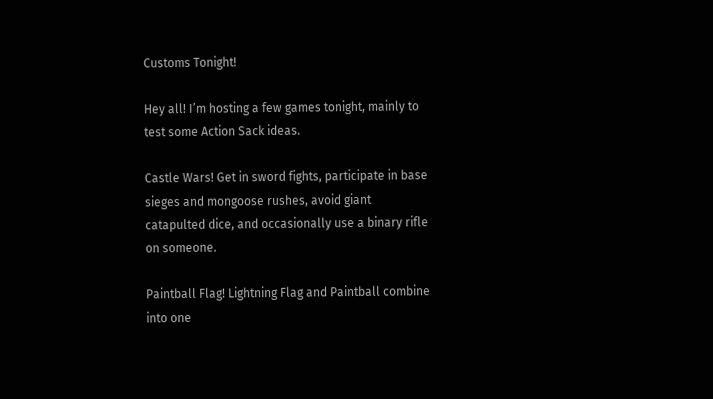Customs Tonight!

Hey all! I’m hosting a few games tonight, mainly to test some Action Sack ideas.

Castle Wars! Get in sword fights, participate in base sieges and mongoose rushes, avoid giant catapulted dice, and occasionally use a binary rifle on someone.

Paintball Flag! Lightning Flag and Paintball combine into one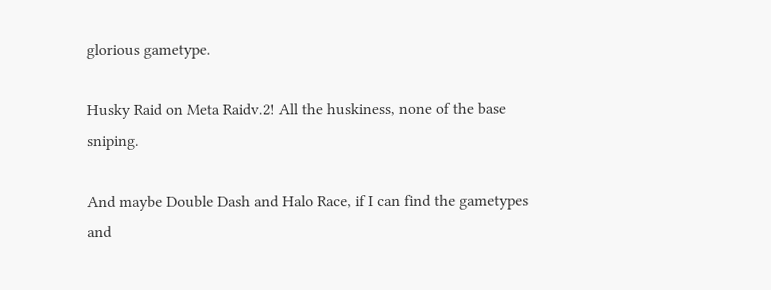glorious gametype.

Husky Raid on Meta Raidv.2! All the huskiness, none of the base sniping.

And maybe Double Dash and Halo Race, if I can find the gametypes and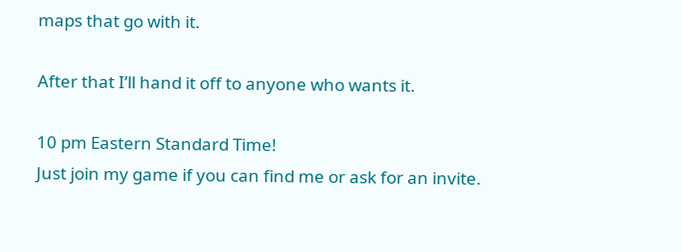maps that go with it.

After that I’ll hand it off to anyone who wants it.

10 pm Eastern Standard Time!
Just join my game if you can find me or ask for an invite.